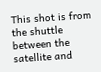This shot is from the shuttle between the satellite and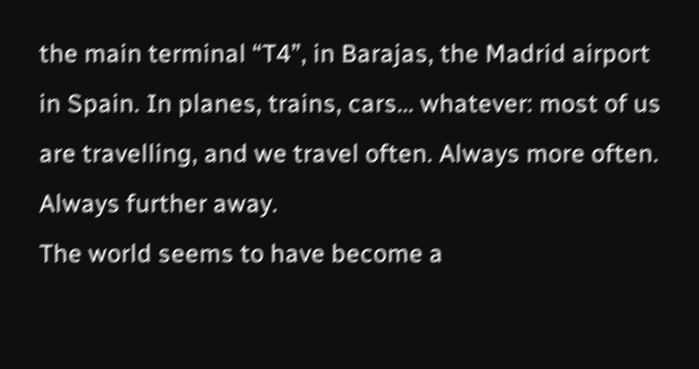the main terminal “T4”, in Barajas, the Madrid airport in Spain. In planes, trains, cars… whatever: most of us are travelling, and we travel often. Always more often. Always further away.
The world seems to have become a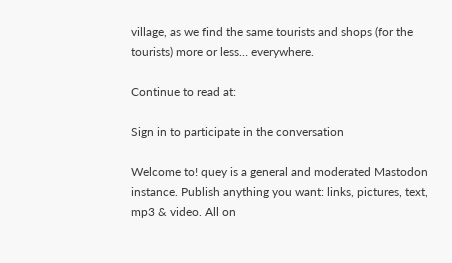village, as we find the same tourists and shops (for the tourists) more or less… everywhere.

Continue to read at:

Sign in to participate in the conversation

Welcome to! quey is a general and moderated Mastodon instance. Publish anything you want: links, pictures, text, mp3 & video. All on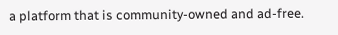a platform that is community-owned and ad-free.